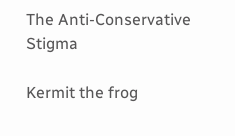The Anti-Conservative Stigma

Kermit the frog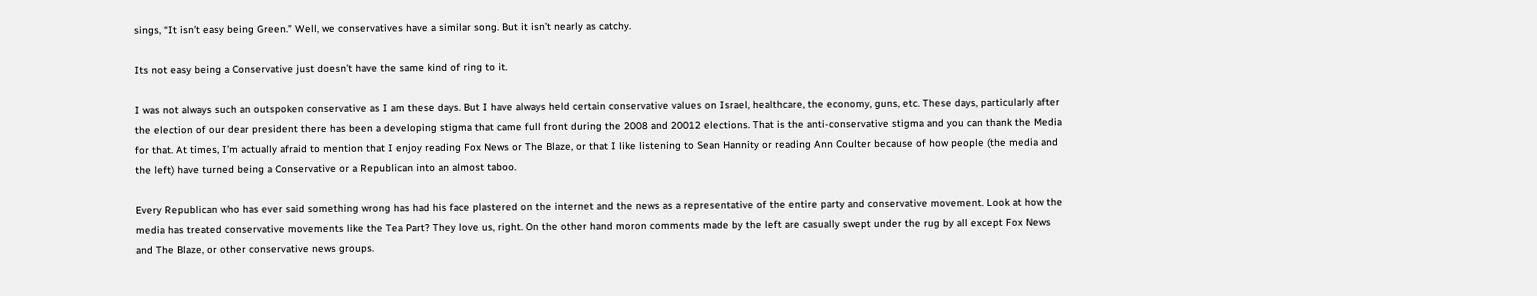sings, “It isn’t easy being Green.” Well, we conservatives have a similar song. But it isn’t nearly as catchy.

Its not easy being a Conservative just doesn’t have the same kind of ring to it.

I was not always such an outspoken conservative as I am these days. But I have always held certain conservative values on Israel, healthcare, the economy, guns, etc. These days, particularly after the election of our dear president there has been a developing stigma that came full front during the 2008 and 20012 elections. That is the anti-conservative stigma and you can thank the Media for that. At times, I’m actually afraid to mention that I enjoy reading Fox News or The Blaze, or that I like listening to Sean Hannity or reading Ann Coulter because of how people (the media and the left) have turned being a Conservative or a Republican into an almost taboo.

Every Republican who has ever said something wrong has had his face plastered on the internet and the news as a representative of the entire party and conservative movement. Look at how the media has treated conservative movements like the Tea Part? They love us, right. On the other hand moron comments made by the left are casually swept under the rug by all except Fox News and The Blaze, or other conservative news groups.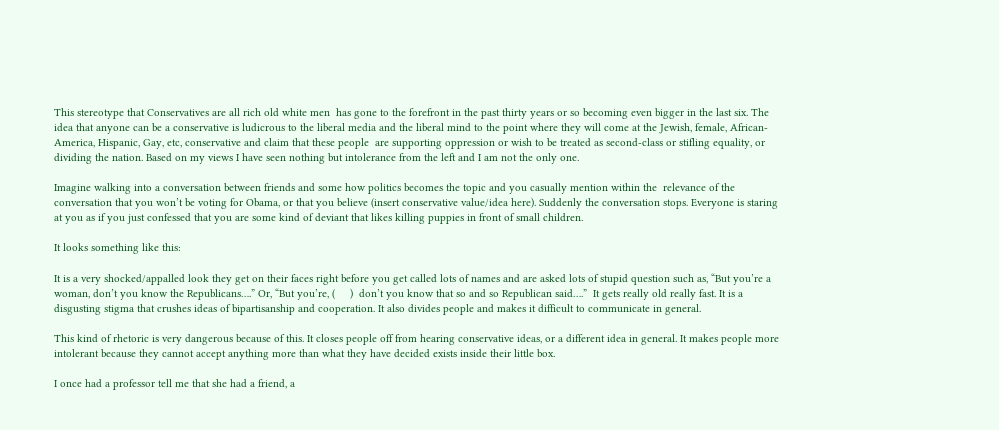This stereotype that Conservatives are all rich old white men  has gone to the forefront in the past thirty years or so becoming even bigger in the last six. The idea that anyone can be a conservative is ludicrous to the liberal media and the liberal mind to the point where they will come at the Jewish, female, African-America, Hispanic, Gay, etc, conservative and claim that these people  are supporting oppression or wish to be treated as second-class or stifling equality, or dividing the nation. Based on my views I have seen nothing but intolerance from the left and I am not the only one.

Imagine walking into a conversation between friends and some how politics becomes the topic and you casually mention within the  relevance of the conversation that you won’t be voting for Obama, or that you believe (insert conservative value/idea here). Suddenly the conversation stops. Everyone is staring at you as if you just confessed that you are some kind of deviant that likes killing puppies in front of small children.

It looks something like this:

It is a very shocked/appalled look they get on their faces right before you get called lots of names and are asked lots of stupid question such as, “But you’re a woman, don’t you know the Republicans….” Or, “But you’re, (     )  don’t you know that so and so Republican said….”  It gets really old really fast. It is a disgusting stigma that crushes ideas of bipartisanship and cooperation. It also divides people and makes it difficult to communicate in general.

This kind of rhetoric is very dangerous because of this. It closes people off from hearing conservative ideas, or a different idea in general. It makes people more intolerant because they cannot accept anything more than what they have decided exists inside their little box.

I once had a professor tell me that she had a friend, a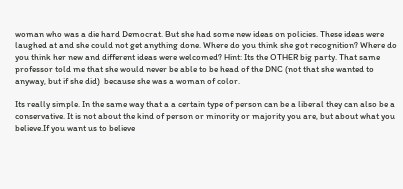woman who was a die hard Democrat. But she had some new ideas on policies. These ideas were laughed at and she could not get anything done. Where do you think she got recognition? Where do you think her new and different ideas were welcomed? Hint: Its the OTHER big party. That same professor told me that she would never be able to be head of the DNC (not that she wanted to anyway, but if she did)  because she was a woman of color.

Its really simple. In the same way that a a certain type of person can be a liberal they can also be a conservative. It is not about the kind of person or minority or majority you are, but about what you believe.If you want us to believe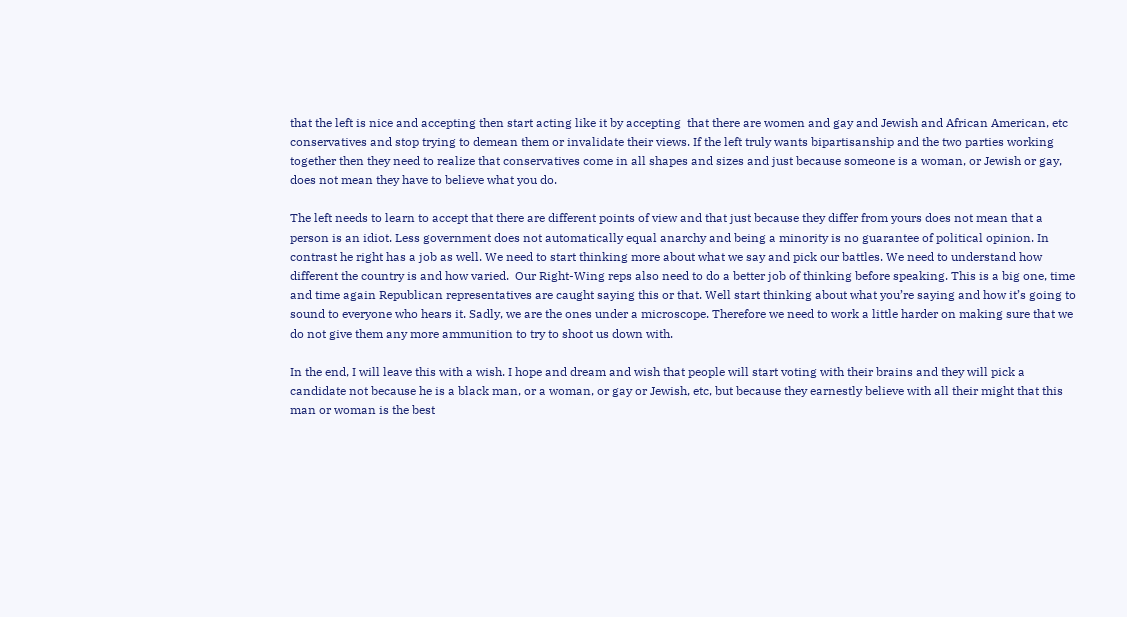that the left is nice and accepting then start acting like it by accepting  that there are women and gay and Jewish and African American, etc conservatives and stop trying to demean them or invalidate their views. If the left truly wants bipartisanship and the two parties working together then they need to realize that conservatives come in all shapes and sizes and just because someone is a woman, or Jewish or gay, does not mean they have to believe what you do.

The left needs to learn to accept that there are different points of view and that just because they differ from yours does not mean that a person is an idiot. Less government does not automatically equal anarchy and being a minority is no guarantee of political opinion. In contrast he right has a job as well. We need to start thinking more about what we say and pick our battles. We need to understand how different the country is and how varied.  Our Right-Wing reps also need to do a better job of thinking before speaking. This is a big one, time and time again Republican representatives are caught saying this or that. Well start thinking about what you’re saying and how it’s going to sound to everyone who hears it. Sadly, we are the ones under a microscope. Therefore we need to work a little harder on making sure that we do not give them any more ammunition to try to shoot us down with.

In the end, I will leave this with a wish. I hope and dream and wish that people will start voting with their brains and they will pick a candidate not because he is a black man, or a woman, or gay or Jewish, etc, but because they earnestly believe with all their might that this man or woman is the best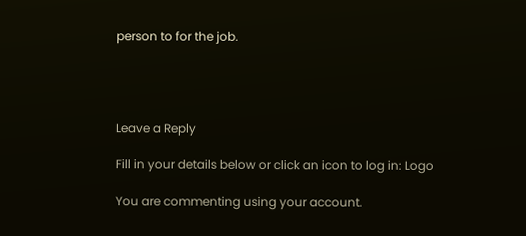person to for the job.




Leave a Reply

Fill in your details below or click an icon to log in: Logo

You are commenting using your account.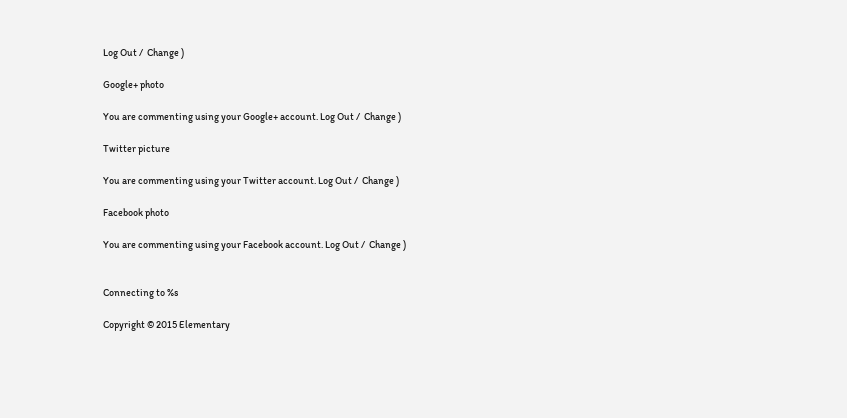Log Out /  Change )

Google+ photo

You are commenting using your Google+ account. Log Out /  Change )

Twitter picture

You are commenting using your Twitter account. Log Out /  Change )

Facebook photo

You are commenting using your Facebook account. Log Out /  Change )


Connecting to %s

Copyright © 2015 Elementary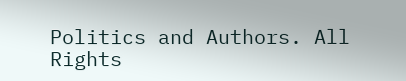Politics and Authors. All Rights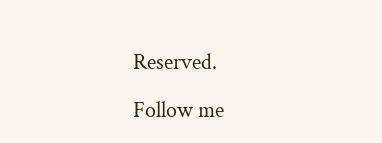Reserved.

Follow me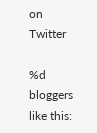on Twitter

%d bloggers like this: